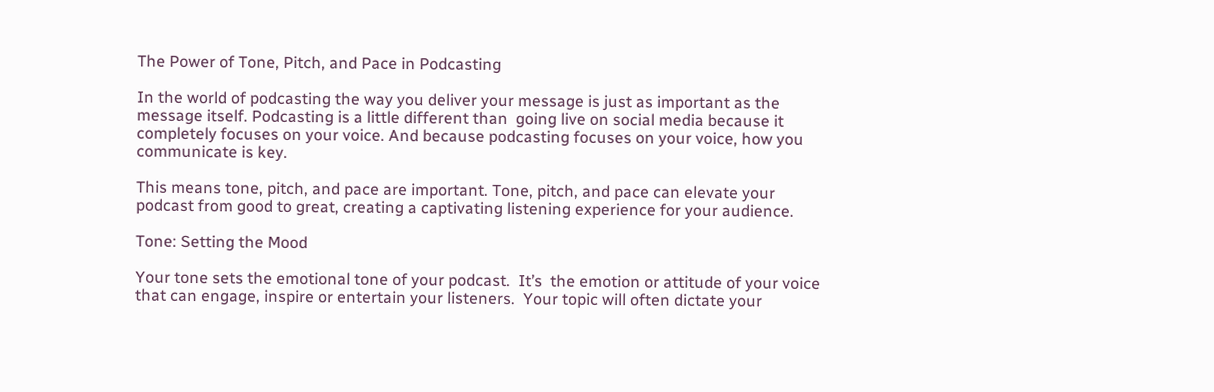The Power of Tone, Pitch, and Pace in Podcasting

In the world of podcasting the way you deliver your message is just as important as the message itself. Podcasting is a little different than  going live on social media because it completely focuses on your voice. And because podcasting focuses on your voice, how you communicate is key.

This means tone, pitch, and pace are important. Tone, pitch, and pace can elevate your podcast from good to great, creating a captivating listening experience for your audience.

Tone: Setting the Mood

Your tone sets the emotional tone of your podcast.  It’s  the emotion or attitude of your voice that can engage, inspire or entertain your listeners.  Your topic will often dictate your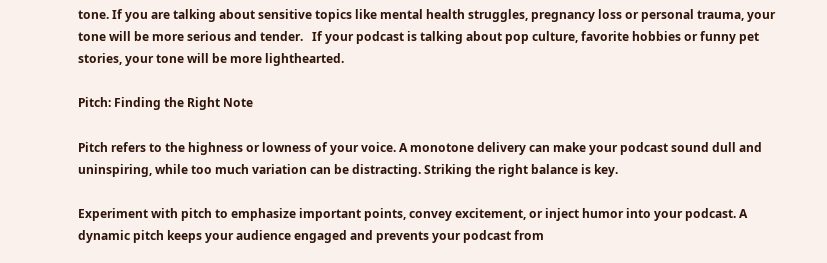tone. If you are talking about sensitive topics like mental health struggles, pregnancy loss or personal trauma, your tone will be more serious and tender.   If your podcast is talking about pop culture, favorite hobbies or funny pet stories, your tone will be more lighthearted.

Pitch: Finding the Right Note

Pitch refers to the highness or lowness of your voice. A monotone delivery can make your podcast sound dull and uninspiring, while too much variation can be distracting. Striking the right balance is key.

Experiment with pitch to emphasize important points, convey excitement, or inject humor into your podcast. A dynamic pitch keeps your audience engaged and prevents your podcast from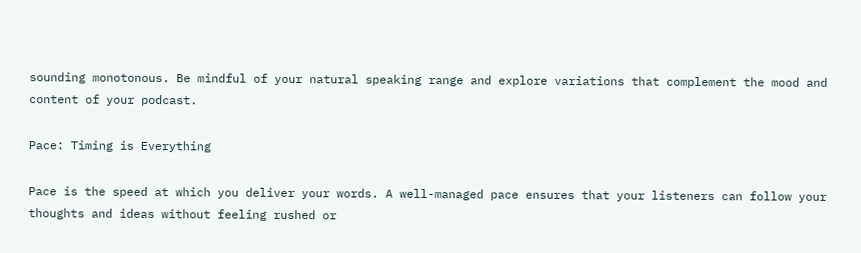sounding monotonous. Be mindful of your natural speaking range and explore variations that complement the mood and content of your podcast.

Pace: Timing is Everything

Pace is the speed at which you deliver your words. A well-managed pace ensures that your listeners can follow your thoughts and ideas without feeling rushed or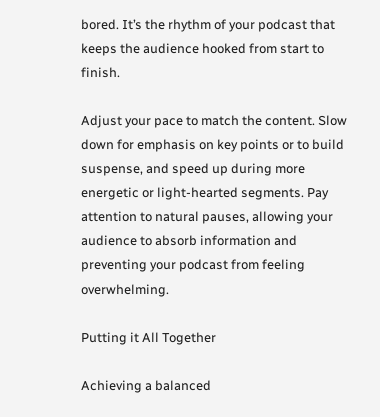bored. It’s the rhythm of your podcast that keeps the audience hooked from start to finish.

Adjust your pace to match the content. Slow down for emphasis on key points or to build suspense, and speed up during more energetic or light-hearted segments. Pay attention to natural pauses, allowing your audience to absorb information and preventing your podcast from feeling overwhelming.

Putting it All Together

Achieving a balanced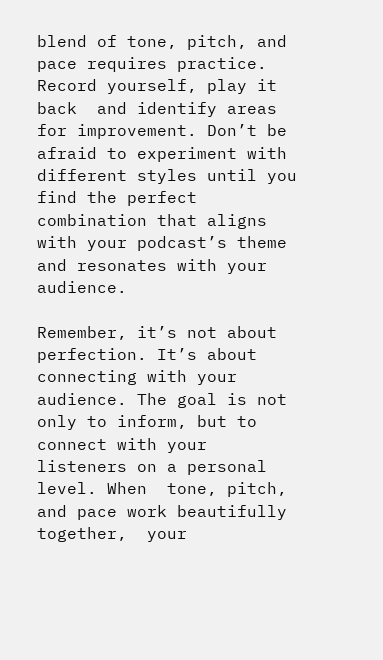blend of tone, pitch, and pace requires practice. Record yourself, play it back  and identify areas for improvement. Don’t be afraid to experiment with different styles until you find the perfect combination that aligns with your podcast’s theme and resonates with your audience.

Remember, it’s not about perfection. It’s about  connecting with your audience. The goal is not only to inform, but to connect with your listeners on a personal level. When  tone, pitch, and pace work beautifully together,  your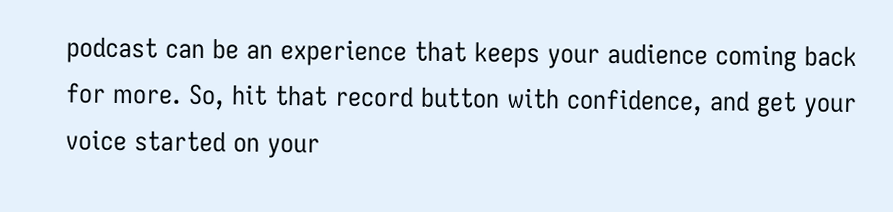podcast can be an experience that keeps your audience coming back for more. So, hit that record button with confidence, and get your voice started on your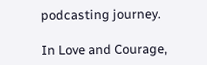podcasting journey.

In Love and Courage,